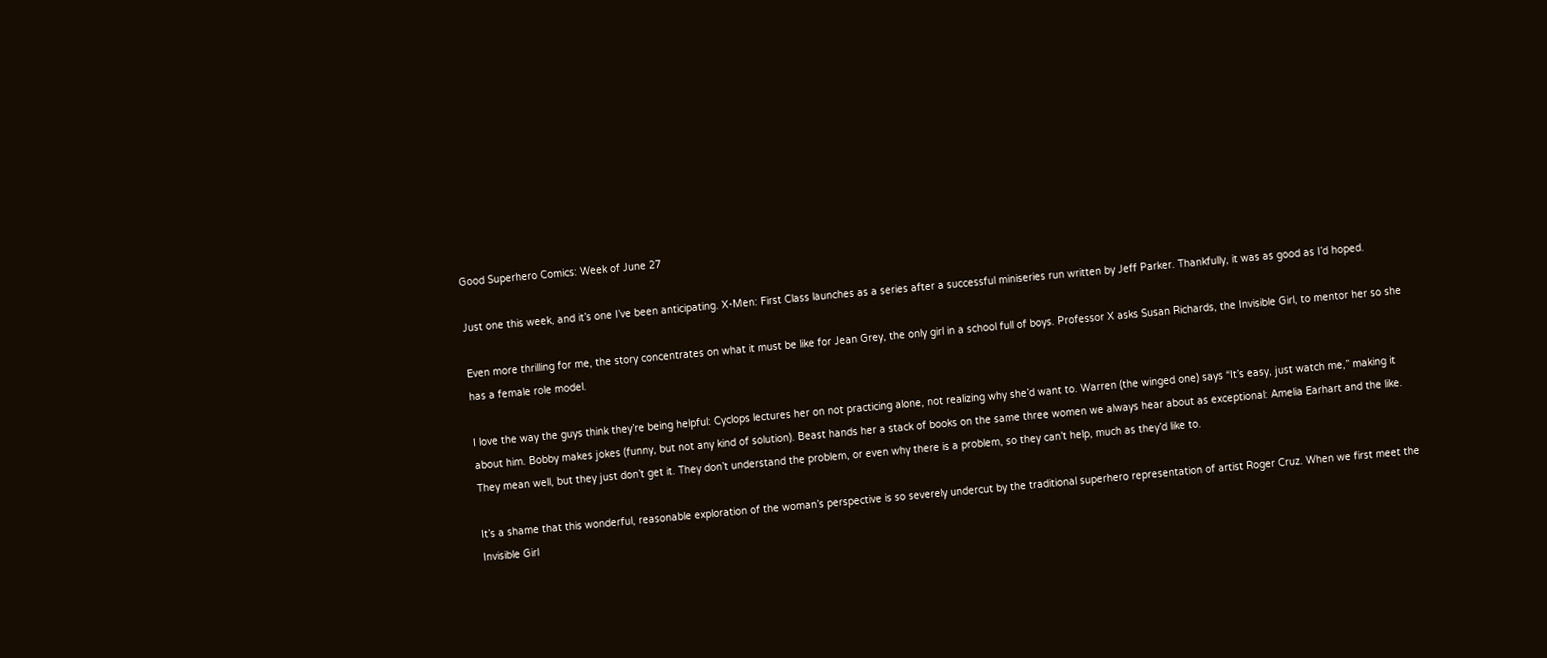Good Superhero Comics: Week of June 27

Just one this week, and it’s one I’ve been anticipating. X-Men: First Class launches as a series after a successful miniseries run written by Jeff Parker. Thankfully, it was as good as I’d hoped.

Even more thrilling for me, the story concentrates on what it must be like for Jean Grey, the only girl in a school full of boys. Professor X asks Susan Richards, the Invisible Girl, to mentor her so she has a female role model.

I love the way the guys think they’re being helpful: Cyclops lectures her on not practicing alone, not realizing why she’d want to. Warren (the winged one) says “It’s easy, just watch me,” making it about him. Bobby makes jokes (funny, but not any kind of solution). Beast hands her a stack of books on the same three women we always hear about as exceptional: Amelia Earhart and the like. They mean well, but they just don’t get it. They don’t understand the problem, or even why there is a problem, so they can’t help, much as they’d like to.

It’s a shame that this wonderful, reasonable exploration of the woman’s perspective is so severely undercut by the traditional superhero representation of artist Roger Cruz. When we first meet the Invisible Girl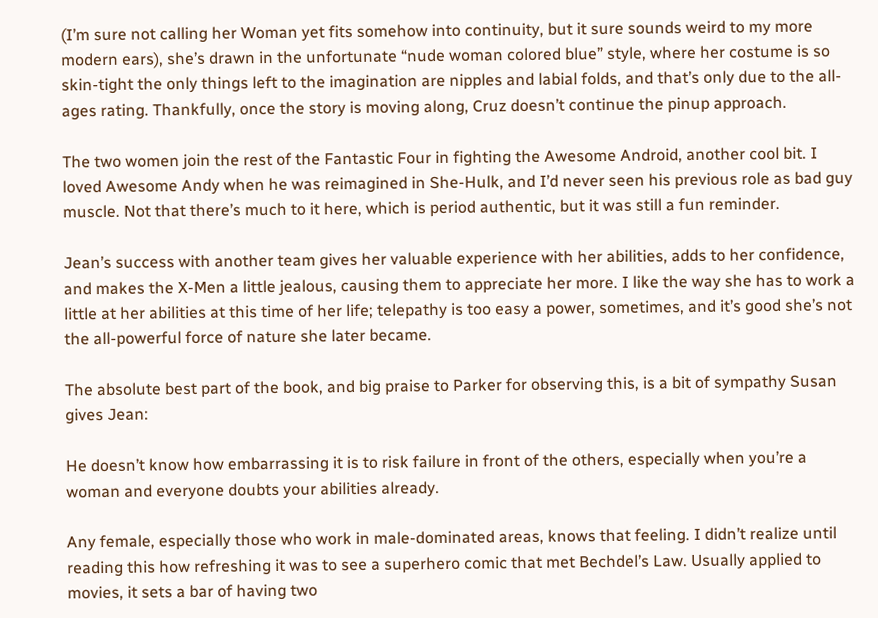(I’m sure not calling her Woman yet fits somehow into continuity, but it sure sounds weird to my more modern ears), she’s drawn in the unfortunate “nude woman colored blue” style, where her costume is so skin-tight the only things left to the imagination are nipples and labial folds, and that’s only due to the all-ages rating. Thankfully, once the story is moving along, Cruz doesn’t continue the pinup approach.

The two women join the rest of the Fantastic Four in fighting the Awesome Android, another cool bit. I loved Awesome Andy when he was reimagined in She-Hulk, and I’d never seen his previous role as bad guy muscle. Not that there’s much to it here, which is period authentic, but it was still a fun reminder.

Jean’s success with another team gives her valuable experience with her abilities, adds to her confidence, and makes the X-Men a little jealous, causing them to appreciate her more. I like the way she has to work a little at her abilities at this time of her life; telepathy is too easy a power, sometimes, and it’s good she’s not the all-powerful force of nature she later became.

The absolute best part of the book, and big praise to Parker for observing this, is a bit of sympathy Susan gives Jean:

He doesn’t know how embarrassing it is to risk failure in front of the others, especially when you’re a woman and everyone doubts your abilities already.

Any female, especially those who work in male-dominated areas, knows that feeling. I didn’t realize until reading this how refreshing it was to see a superhero comic that met Bechdel’s Law. Usually applied to movies, it sets a bar of having two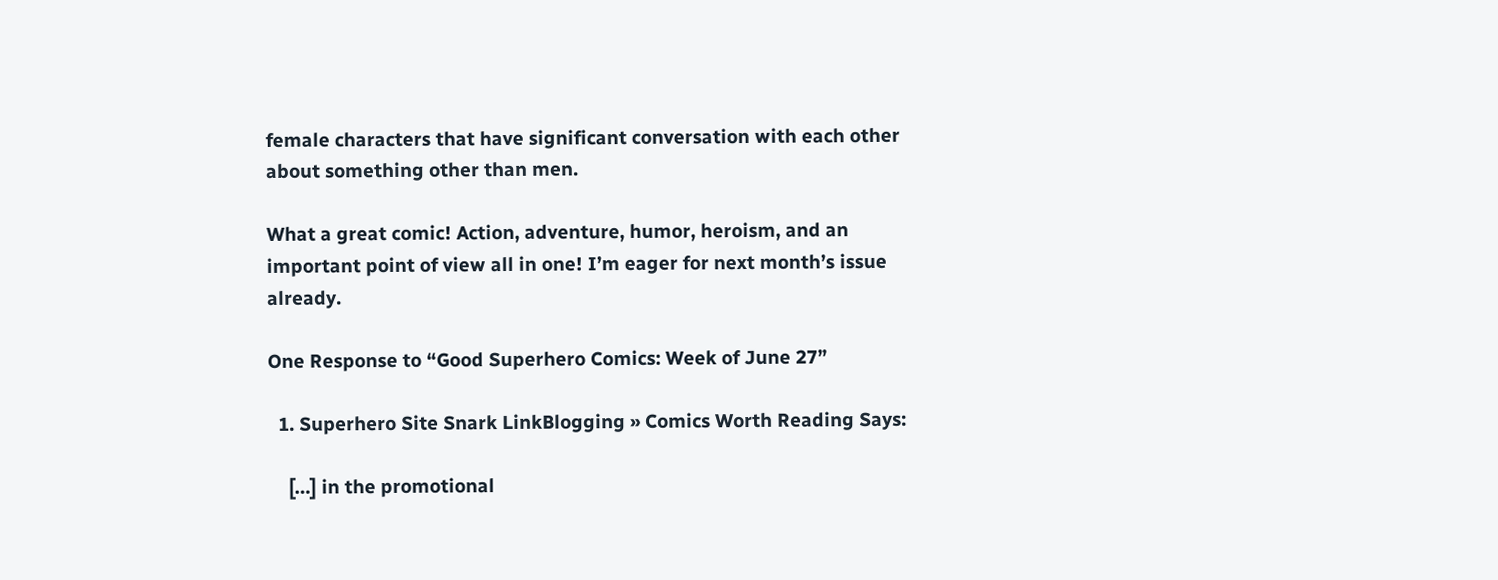female characters that have significant conversation with each other about something other than men.

What a great comic! Action, adventure, humor, heroism, and an important point of view all in one! I’m eager for next month’s issue already.

One Response to “Good Superhero Comics: Week of June 27”

  1. Superhero Site Snark LinkBlogging » Comics Worth Reading Says:

    […] in the promotional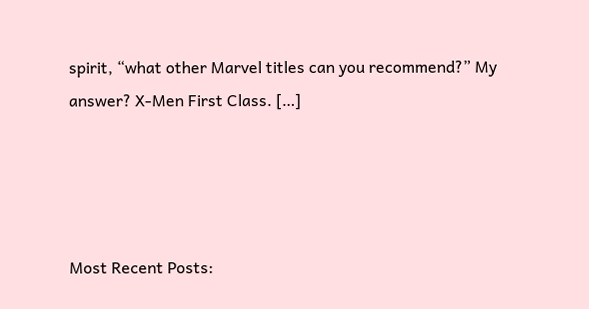spirit, “what other Marvel titles can you recommend?” My answer? X-Men First Class. […]




Most Recent Posts: